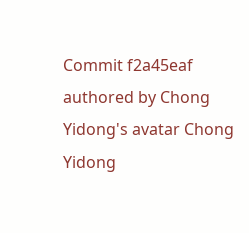Commit f2a45eaf authored by Chong Yidong's avatar Chong Yidong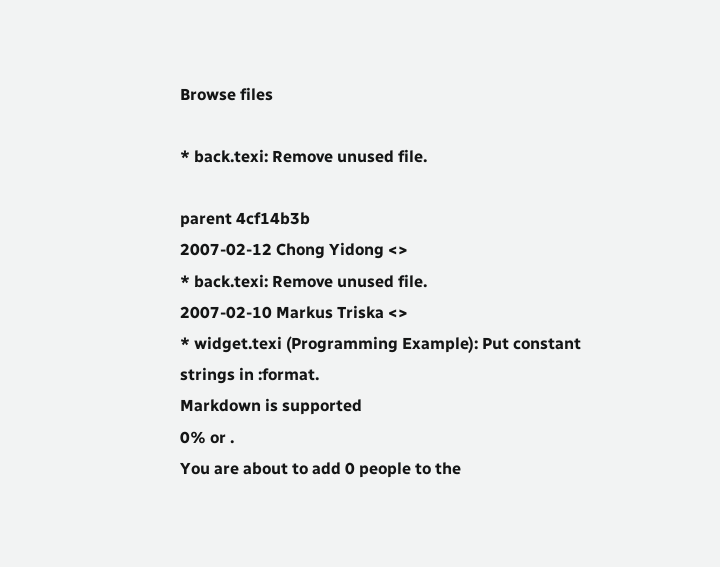Browse files

* back.texi: Remove unused file.

parent 4cf14b3b
2007-02-12 Chong Yidong <>
* back.texi: Remove unused file.
2007-02-10 Markus Triska <>
* widget.texi (Programming Example): Put constant strings in :format.
Markdown is supported
0% or .
You are about to add 0 people to the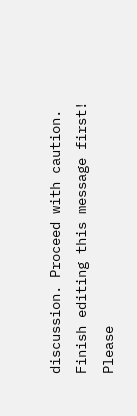discussion. Proceed with caution.
Finish editing this message first!
Please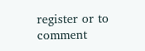register or to comment